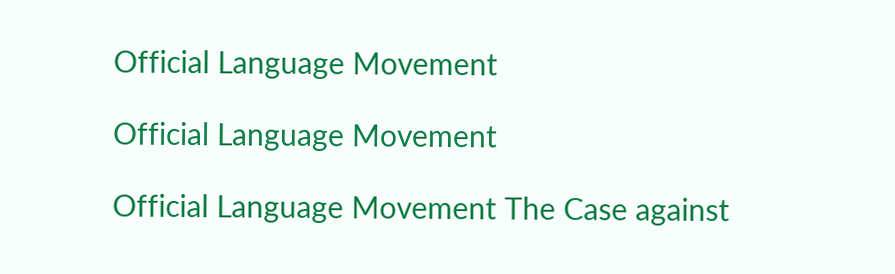Official Language Movement

Official Language Movement

Official Language Movement The Case against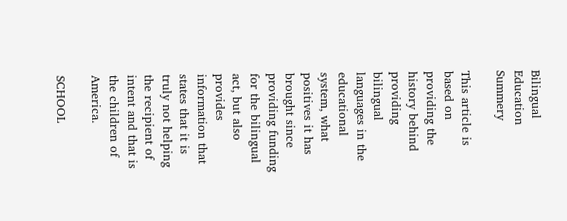Bilingual Education Summery

This article is based on providing the history behind providing bilingual languages in the educational system, what positives it has brought since providing funding for the bilingual act, but also provides information that states that it is truly not helping the recipient of intent and that is the children of America.

SCHOOL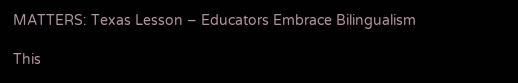MATTERS: Texas Lesson – Educators Embrace Bilingualism

This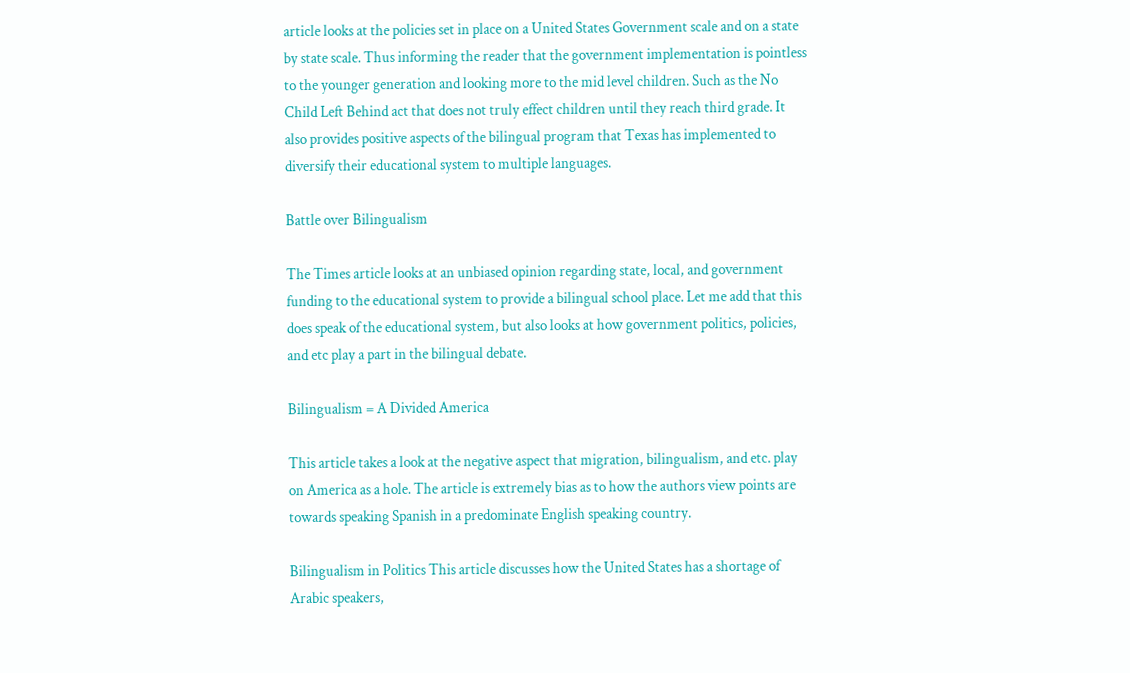article looks at the policies set in place on a United States Government scale and on a state by state scale. Thus informing the reader that the government implementation is pointless to the younger generation and looking more to the mid level children. Such as the No Child Left Behind act that does not truly effect children until they reach third grade. It also provides positive aspects of the bilingual program that Texas has implemented to diversify their educational system to multiple languages.

Battle over Bilingualism

The Times article looks at an unbiased opinion regarding state, local, and government funding to the educational system to provide a bilingual school place. Let me add that this does speak of the educational system, but also looks at how government politics, policies, and etc play a part in the bilingual debate.

Bilingualism = A Divided America

This article takes a look at the negative aspect that migration, bilingualism, and etc. play on America as a hole. The article is extremely bias as to how the authors view points are towards speaking Spanish in a predominate English speaking country.

Bilingualism in Politics This article discusses how the United States has a shortage of Arabic speakers,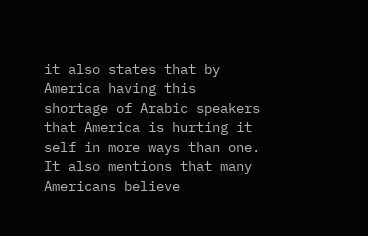it also states that by America having this shortage of Arabic speakers that America is hurting it self in more ways than one. It also mentions that many Americans believe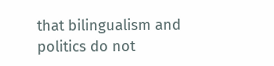that bilingualism and politics do not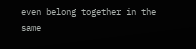even belong together in the same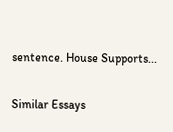sentence. House Supports...

Similar Essays